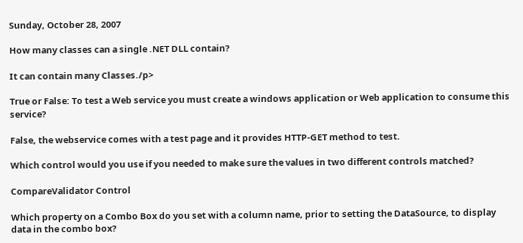Sunday, October 28, 2007

How many classes can a single .NET DLL contain?

It can contain many Classes./p>

True or False: To test a Web service you must create a windows application or Web application to consume this service?

False, the webservice comes with a test page and it provides HTTP-GET method to test.

Which control would you use if you needed to make sure the values in two different controls matched?

CompareValidator Control

Which property on a Combo Box do you set with a column name, prior to setting the DataSource, to display data in the combo box?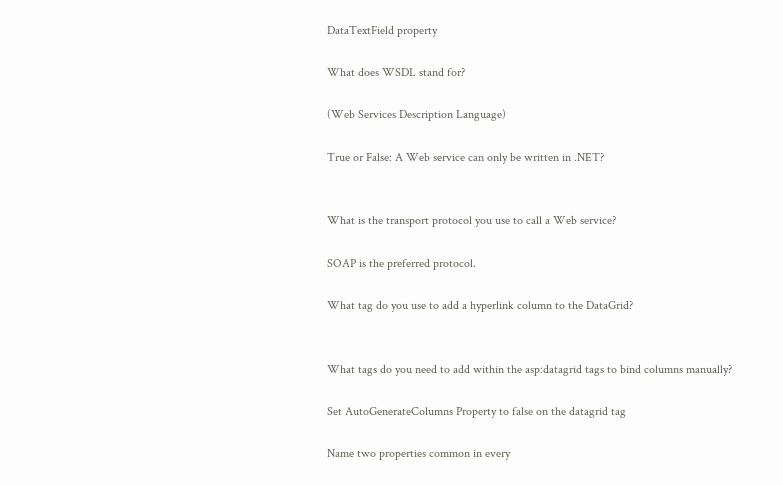DataTextField property

What does WSDL stand for?

(Web Services Description Language)

True or False: A Web service can only be written in .NET?


What is the transport protocol you use to call a Web service?

SOAP is the preferred protocol.

What tag do you use to add a hyperlink column to the DataGrid?


What tags do you need to add within the asp:datagrid tags to bind columns manually?

Set AutoGenerateColumns Property to false on the datagrid tag

Name two properties common in every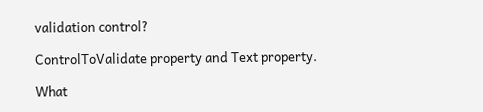validation control?

ControlToValidate property and Text property.

What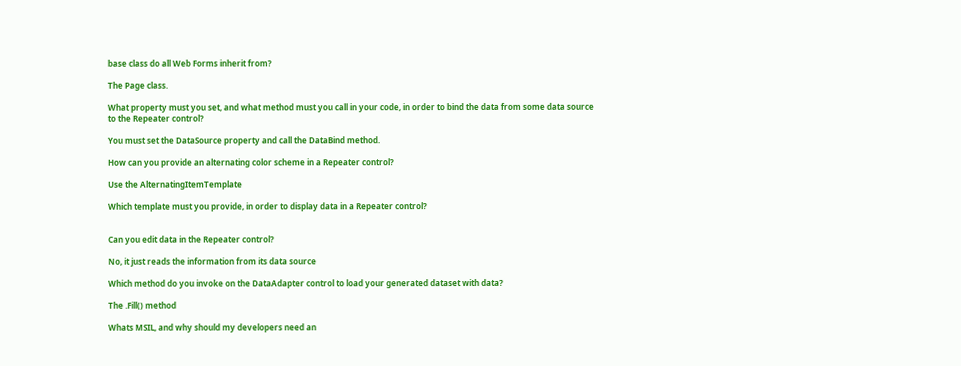base class do all Web Forms inherit from?

The Page class.

What property must you set, and what method must you call in your code, in order to bind the data from some data source to the Repeater control?

You must set the DataSource property and call the DataBind method.

How can you provide an alternating color scheme in a Repeater control?

Use the AlternatingItemTemplate

Which template must you provide, in order to display data in a Repeater control?


Can you edit data in the Repeater control?

No, it just reads the information from its data source

Which method do you invoke on the DataAdapter control to load your generated dataset with data?

The .Fill() method

Whats MSIL, and why should my developers need an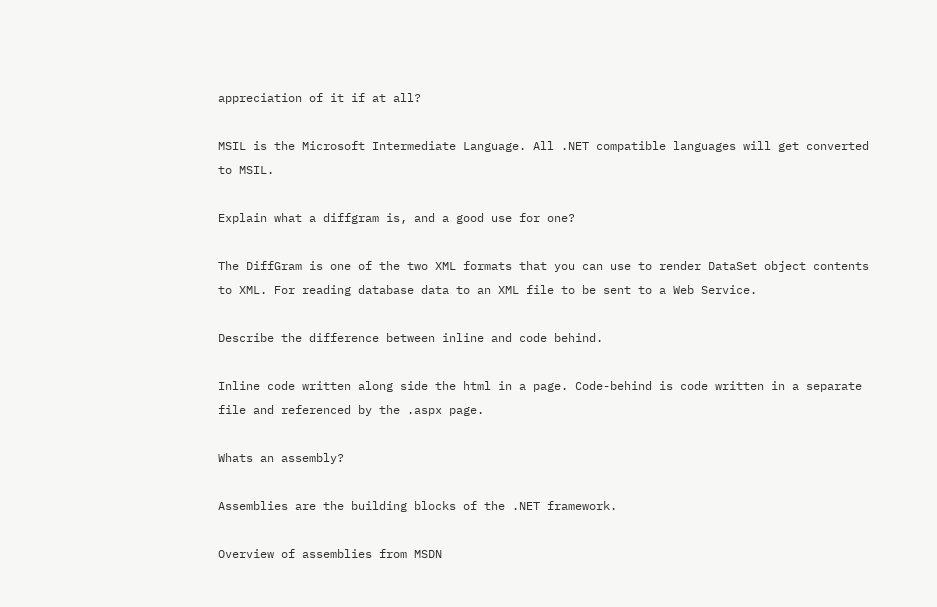appreciation of it if at all?

MSIL is the Microsoft Intermediate Language. All .NET compatible languages will get converted to MSIL.

Explain what a diffgram is, and a good use for one?

The DiffGram is one of the two XML formats that you can use to render DataSet object contents to XML. For reading database data to an XML file to be sent to a Web Service.

Describe the difference between inline and code behind.

Inline code written along side the html in a page. Code-behind is code written in a separate file and referenced by the .aspx page.

Whats an assembly?

Assemblies are the building blocks of the .NET framework.

Overview of assemblies from MSDN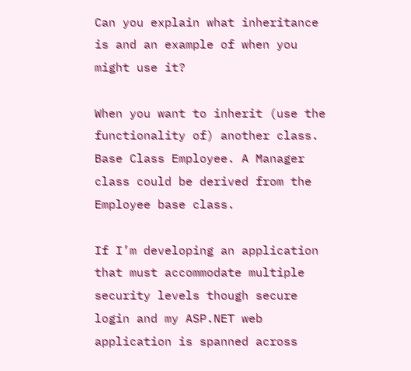Can you explain what inheritance is and an example of when you might use it?

When you want to inherit (use the functionality of) another class. Base Class Employee. A Manager class could be derived from the Employee base class.

If I’m developing an application that must accommodate multiple security levels though secure login and my ASP.NET web application is spanned across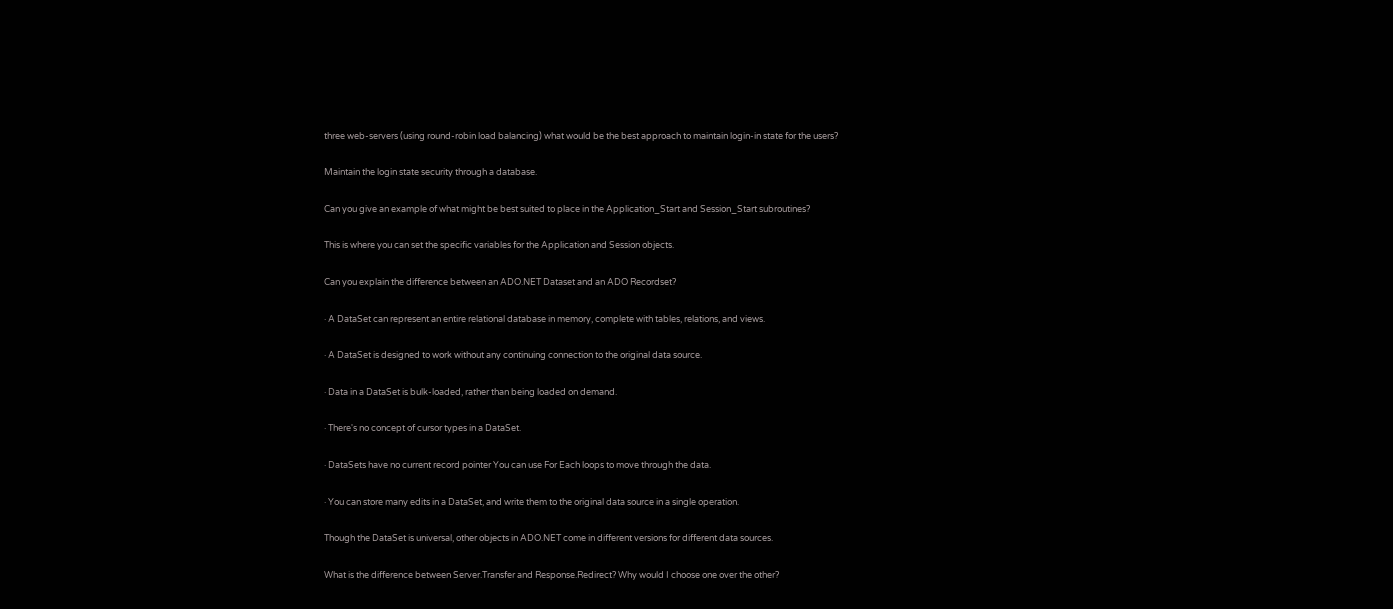three web-servers (using round-robin load balancing) what would be the best approach to maintain login-in state for the users?

Maintain the login state security through a database.

Can you give an example of what might be best suited to place in the Application_Start and Session_Start subroutines?

This is where you can set the specific variables for the Application and Session objects.

Can you explain the difference between an ADO.NET Dataset and an ADO Recordset?

· A DataSet can represent an entire relational database in memory, complete with tables, relations, and views.

· A DataSet is designed to work without any continuing connection to the original data source.

· Data in a DataSet is bulk-loaded, rather than being loaded on demand.

· There's no concept of cursor types in a DataSet.

· DataSets have no current record pointer You can use For Each loops to move through the data.

· You can store many edits in a DataSet, and write them to the original data source in a single operation.

Though the DataSet is universal, other objects in ADO.NET come in different versions for different data sources.

What is the difference between Server.Transfer and Response.Redirect? Why would I choose one over the other?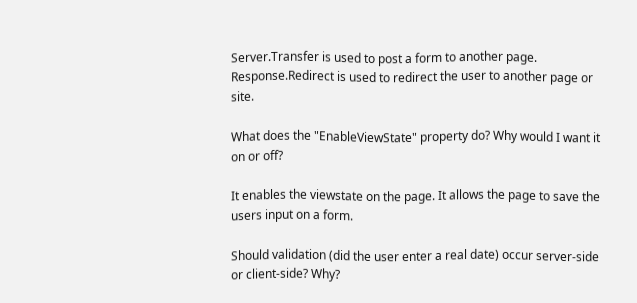Server.Transfer is used to post a form to another page. Response.Redirect is used to redirect the user to another page or site.

What does the "EnableViewState" property do? Why would I want it on or off?

It enables the viewstate on the page. It allows the page to save the users input on a form.

Should validation (did the user enter a real date) occur server-side or client-side? Why?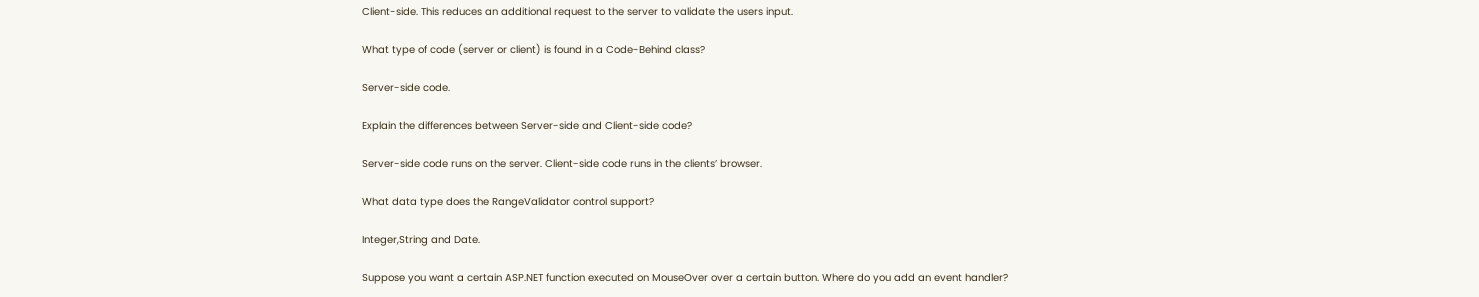Client-side. This reduces an additional request to the server to validate the users input.

What type of code (server or client) is found in a Code-Behind class?

Server-side code.

Explain the differences between Server-side and Client-side code?

Server-side code runs on the server. Client-side code runs in the clients’ browser.

What data type does the RangeValidator control support?

Integer,String and Date.

Suppose you want a certain ASP.NET function executed on MouseOver over a certain button. Where do you add an event handler?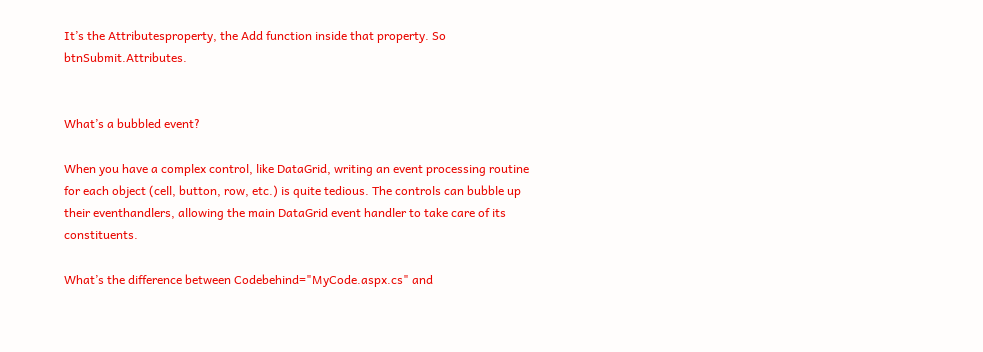It’s the Attributesproperty, the Add function inside that property. So btnSubmit.Attributes.


What’s a bubbled event?

When you have a complex control, like DataGrid, writing an event processing routine for each object (cell, button, row, etc.) is quite tedious. The controls can bubble up their eventhandlers, allowing the main DataGrid event handler to take care of its constituents.

What’s the difference between Codebehind="MyCode.aspx.cs" and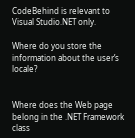CodeBehind is relevant to Visual Studio.NET only.

Where do you store the information about the user’s locale?


Where does the Web page belong in the .NET Framework class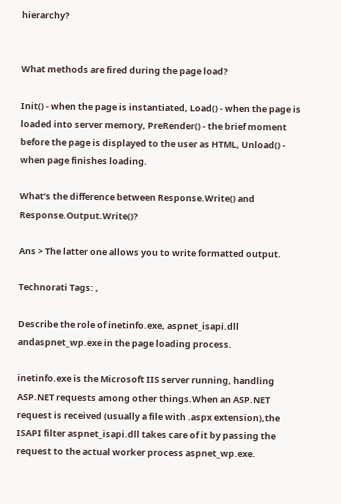hierarchy?


What methods are fired during the page load?

Init() - when the page is instantiated, Load() - when the page is loaded into server memory, PreRender() - the brief moment before the page is displayed to the user as HTML, Unload() - when page finishes loading.

What’s the difference between Response.Write() and Response.Output.Write()?

Ans > The latter one allows you to write formatted output.

Technorati Tags: ,

Describe the role of inetinfo.exe, aspnet_isapi.dll andaspnet_wp.exe in the page loading process.

inetinfo.exe is the Microsoft IIS server running, handling ASP.NET requests among other things.When an ASP.NET request is received (usually a file with .aspx extension),the ISAPI filter aspnet_isapi.dll takes care of it by passing the request to the actual worker process aspnet_wp.exe.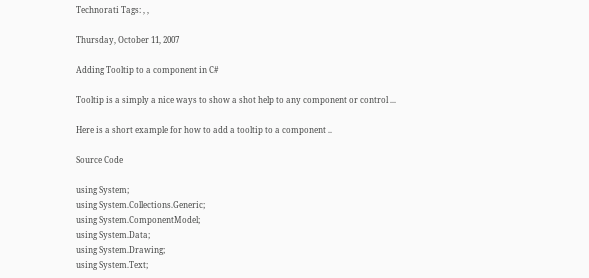Technorati Tags: , ,

Thursday, October 11, 2007

Adding Tooltip to a component in C#

Tooltip is a simply a nice ways to show a shot help to any component or control ...

Here is a short example for how to add a tooltip to a component ..

Source Code

using System;
using System.Collections.Generic;
using System.ComponentModel;
using System.Data;
using System.Drawing;
using System.Text;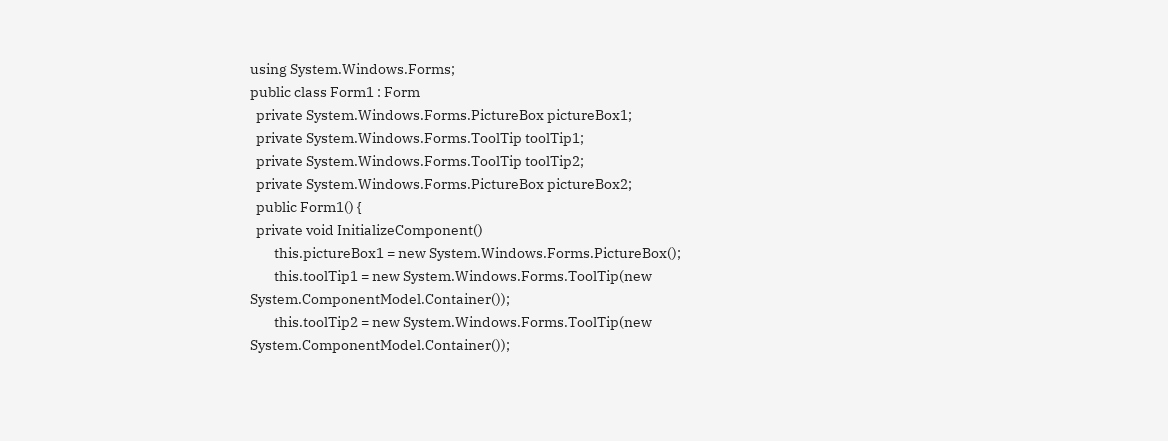using System.Windows.Forms;
public class Form1 : Form
  private System.Windows.Forms.PictureBox pictureBox1;
  private System.Windows.Forms.ToolTip toolTip1;
  private System.Windows.Forms.ToolTip toolTip2;
  private System.Windows.Forms.PictureBox pictureBox2;
  public Form1() {
  private void InitializeComponent()
        this.pictureBox1 = new System.Windows.Forms.PictureBox();
        this.toolTip1 = new System.Windows.Forms.ToolTip(new System.ComponentModel.Container());
        this.toolTip2 = new System.Windows.Forms.ToolTip(new System.ComponentModel.Container());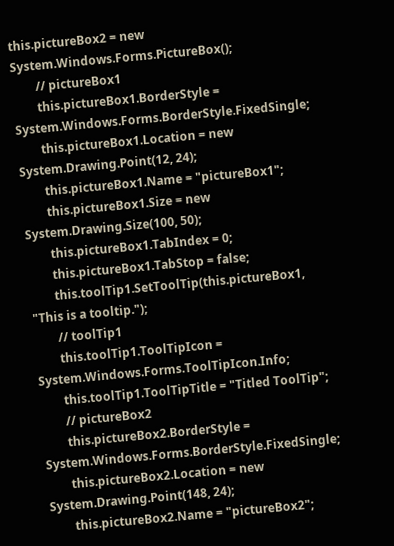this.pictureBox2 = new System.Windows.Forms.PictureBox();
        // pictureBox1
        this.pictureBox1.BorderStyle = System.Windows.Forms.BorderStyle.FixedSingle;
        this.pictureBox1.Location = new System.Drawing.Point(12, 24);
        this.pictureBox1.Name = "pictureBox1";
        this.pictureBox1.Size = new System.Drawing.Size(100, 50);
        this.pictureBox1.TabIndex = 0;
        this.pictureBox1.TabStop = false;
        this.toolTip1.SetToolTip(this.pictureBox1, "This is a tooltip.");
        // toolTip1
        this.toolTip1.ToolTipIcon = System.Windows.Forms.ToolTipIcon.Info;
        this.toolTip1.ToolTipTitle = "Titled ToolTip";
        // pictureBox2
        this.pictureBox2.BorderStyle = System.Windows.Forms.BorderStyle.FixedSingle;
        this.pictureBox2.Location = new System.Drawing.Point(148, 24);
        this.pictureBox2.Name = "pictureBox2";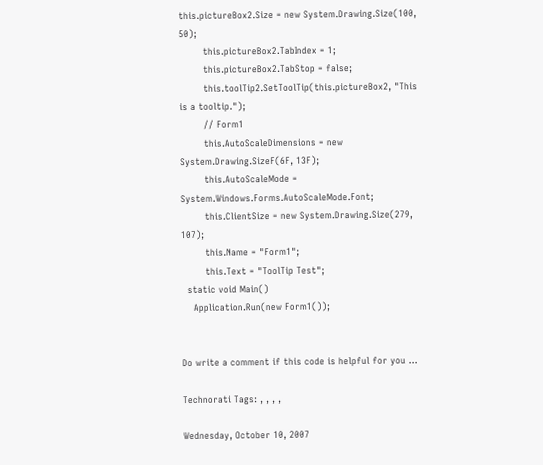this.pictureBox2.Size = new System.Drawing.Size(100, 50);
        this.pictureBox2.TabIndex = 1;
        this.pictureBox2.TabStop = false;
        this.toolTip2.SetToolTip(this.pictureBox2, "This is a tooltip.");
        // Form1
        this.AutoScaleDimensions = new System.Drawing.SizeF(6F, 13F);
        this.AutoScaleMode = System.Windows.Forms.AutoScaleMode.Font;
        this.ClientSize = new System.Drawing.Size(279, 107);
        this.Name = "Form1";
        this.Text = "ToolTip Test";
  static void Main()
    Application.Run(new Form1());


Do write a comment if this code is helpful for you ...

Technorati Tags: , , , ,

Wednesday, October 10, 2007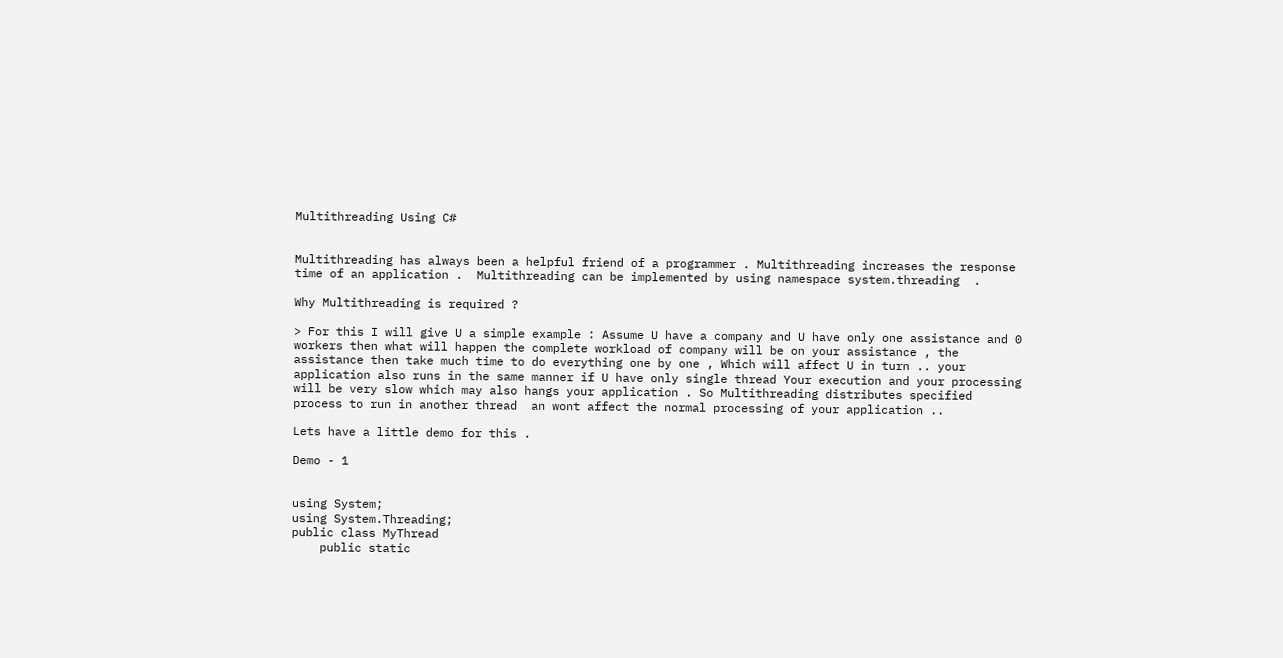Multithreading Using C#


Multithreading has always been a helpful friend of a programmer . Multithreading increases the response time of an application .  Multithreading can be implemented by using namespace system.threading  .

Why Multithreading is required ?

> For this I will give U a simple example : Assume U have a company and U have only one assistance and 0 workers then what will happen the complete workload of company will be on your assistance , the assistance then take much time to do everything one by one , Which will affect U in turn .. your application also runs in the same manner if U have only single thread Your execution and your processing will be very slow which may also hangs your application . So Multithreading distributes specified process to run in another thread  an wont affect the normal processing of your application ..

Lets have a little demo for this .

Demo - 1


using System;
using System.Threading;
public class MyThread
    public static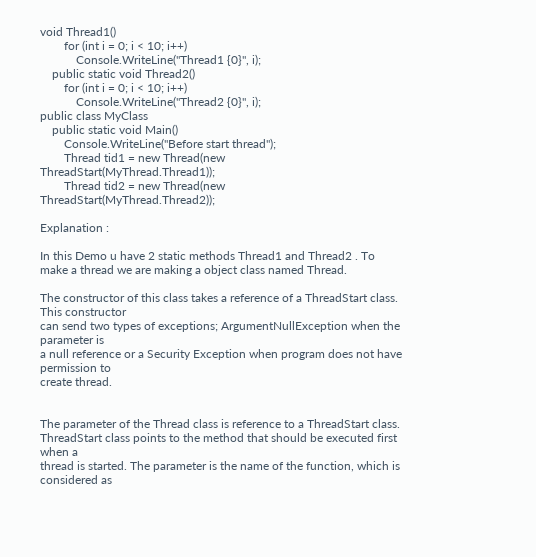void Thread1()
        for (int i = 0; i < 10; i++)
            Console.WriteLine("Thread1 {0}", i);
    public static void Thread2()
        for (int i = 0; i < 10; i++)
            Console.WriteLine("Thread2 {0}", i);
public class MyClass
    public static void Main()
        Console.WriteLine("Before start thread");
        Thread tid1 = new Thread(new ThreadStart(MyThread.Thread1));
        Thread tid2 = new Thread(new ThreadStart(MyThread.Thread2));

Explanation :

In this Demo u have 2 static methods Thread1 and Thread2 . To make a thread we are making a object class named Thread.

The constructor of this class takes a reference of a ThreadStart class. This constructor
can send two types of exceptions; ArgumentNullException when the parameter is
a null reference or a Security Exception when program does not have permission to
create thread.


The parameter of the Thread class is reference to a ThreadStart class.
ThreadStart class points to the method that should be executed first when a
thread is started. The parameter is the name of the function, which is considered as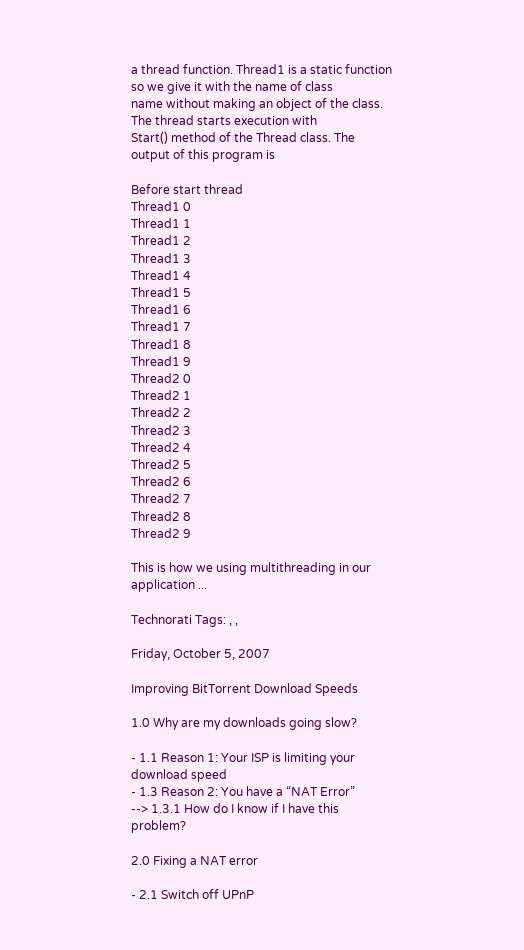a thread function. Thread1 is a static function so we give it with the name of class
name without making an object of the class. The thread starts execution with
Start() method of the Thread class. The output of this program is

Before start thread
Thread1 0
Thread1 1
Thread1 2
Thread1 3
Thread1 4
Thread1 5
Thread1 6
Thread1 7
Thread1 8
Thread1 9
Thread2 0
Thread2 1
Thread2 2
Thread2 3
Thread2 4
Thread2 5
Thread2 6
Thread2 7
Thread2 8
Thread2 9

This is how we using multithreading in our application ...

Technorati Tags: , ,

Friday, October 5, 2007

Improving BitTorrent Download Speeds

1.0 Why are my downloads going slow?

- 1.1 Reason 1: Your ISP is limiting your download speed
- 1.3 Reason 2: You have a “NAT Error”
--> 1.3.1 How do I know if I have this problem?

2.0 Fixing a NAT error

- 2.1 Switch off UPnP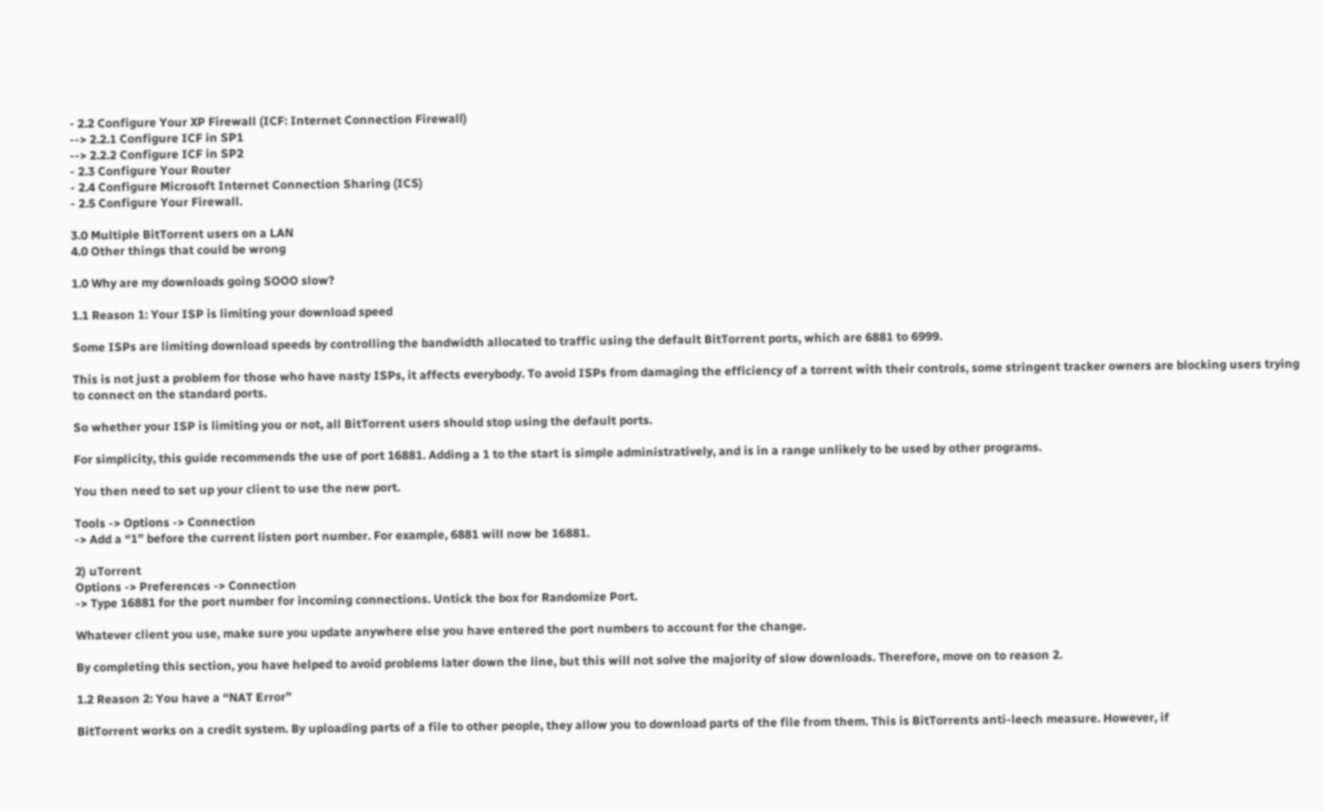- 2.2 Configure Your XP Firewall (ICF: Internet Connection Firewall)
--> 2.2.1 Configure ICF in SP1
--> 2.2.2 Configure ICF in SP2
- 2.3 Configure Your Router
- 2.4 Configure Microsoft Internet Connection Sharing (ICS)
- 2.5 Configure Your Firewall.

3.0 Multiple BitTorrent users on a LAN
4.0 Other things that could be wrong

1.0 Why are my downloads going SOOO slow?

1.1 Reason 1: Your ISP is limiting your download speed

Some ISPs are limiting download speeds by controlling the bandwidth allocated to traffic using the default BitTorrent ports, which are 6881 to 6999.

This is not just a problem for those who have nasty ISPs, it affects everybody. To avoid ISPs from damaging the efficiency of a torrent with their controls, some stringent tracker owners are blocking users trying to connect on the standard ports.

So whether your ISP is limiting you or not, all BitTorrent users should stop using the default ports.

For simplicity, this guide recommends the use of port 16881. Adding a 1 to the start is simple administratively, and is in a range unlikely to be used by other programs.

You then need to set up your client to use the new port.

Tools -> Options -> Connection
-> Add a “1” before the current listen port number. For example, 6881 will now be 16881.

2) uTorrent
Options -> Preferences -> Connection
-> Type 16881 for the port number for incoming connections. Untick the box for Randomize Port.

Whatever client you use, make sure you update anywhere else you have entered the port numbers to account for the change.

By completing this section, you have helped to avoid problems later down the line, but this will not solve the majority of slow downloads. Therefore, move on to reason 2.

1.2 Reason 2: You have a “NAT Error”

BitTorrent works on a credit system. By uploading parts of a file to other people, they allow you to download parts of the file from them. This is BitTorrents anti-leech measure. However, if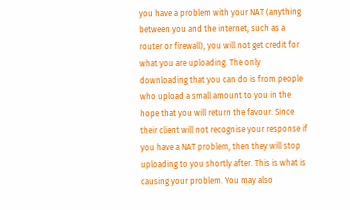you have a problem with your NAT (anything between you and the internet, such as a router or firewall), you will not get credit for what you are uploading. The only downloading that you can do is from people who upload a small amount to you in the hope that you will return the favour. Since their client will not recognise your response if you have a NAT problem, then they will stop uploading to you shortly after. This is what is causing your problem. You may also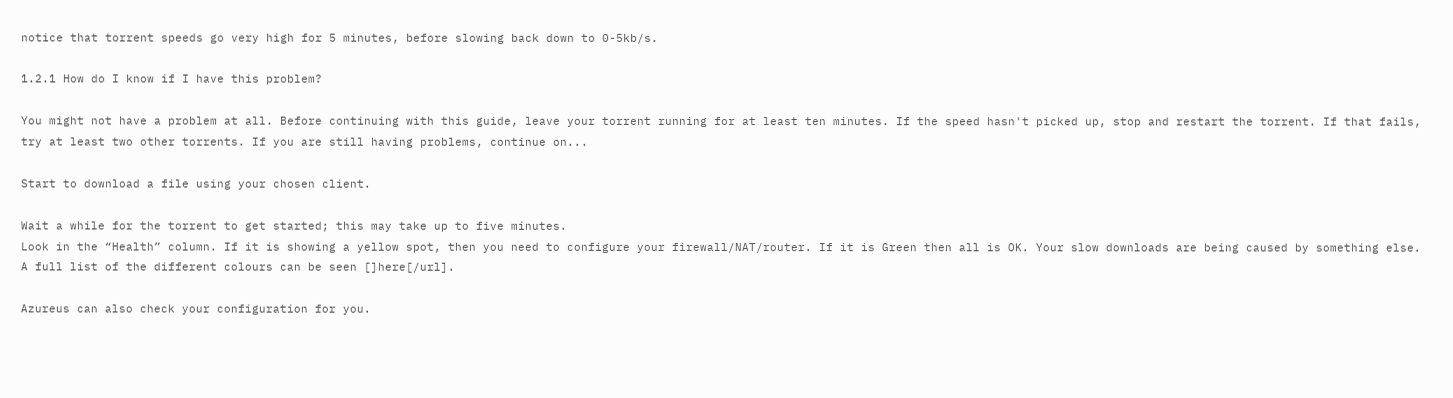notice that torrent speeds go very high for 5 minutes, before slowing back down to 0-5kb/s.

1.2.1 How do I know if I have this problem?

You might not have a problem at all. Before continuing with this guide, leave your torrent running for at least ten minutes. If the speed hasn't picked up, stop and restart the torrent. If that fails, try at least two other torrents. If you are still having problems, continue on...

Start to download a file using your chosen client.

Wait a while for the torrent to get started; this may take up to five minutes.
Look in the “Health” column. If it is showing a yellow spot, then you need to configure your firewall/NAT/router. If it is Green then all is OK. Your slow downloads are being caused by something else.
A full list of the different colours can be seen []here[/url].

Azureus can also check your configuration for you.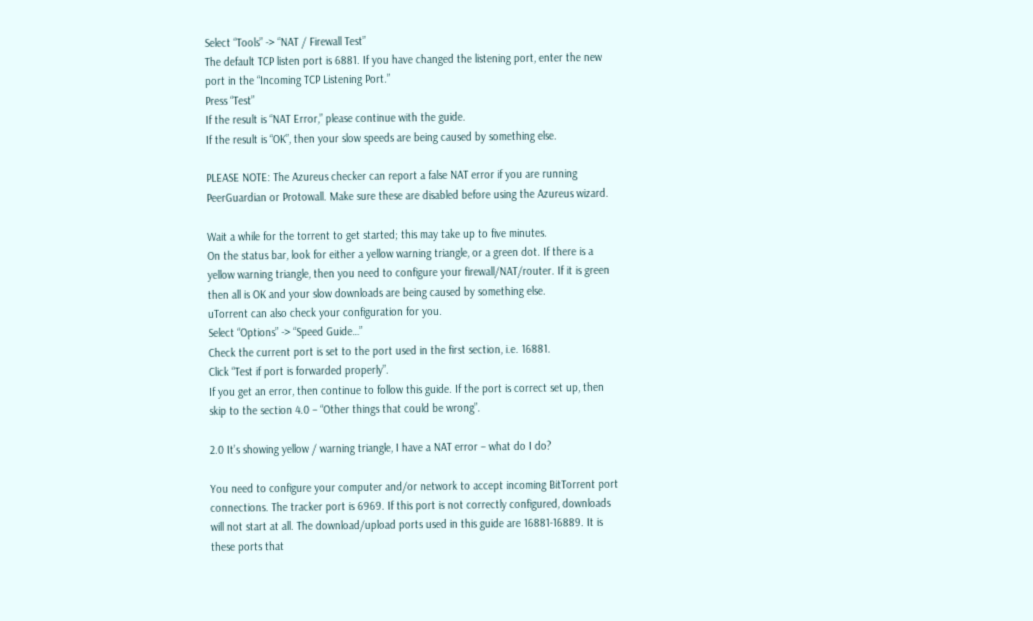Select “Tools” -> “NAT / Firewall Test”
The default TCP listen port is 6881. If you have changed the listening port, enter the new port in the “Incoming TCP Listening Port.”
Press “Test”
If the result is “NAT Error,” please continue with the guide.
If the result is “OK”, then your slow speeds are being caused by something else.

PLEASE NOTE: The Azureus checker can report a false NAT error if you are running PeerGuardian or Protowall. Make sure these are disabled before using the Azureus wizard.

Wait a while for the torrent to get started; this may take up to five minutes.
On the status bar, look for either a yellow warning triangle, or a green dot. If there is a yellow warning triangle, then you need to configure your firewall/NAT/router. If it is green then all is OK and your slow downloads are being caused by something else.
uTorrent can also check your configuration for you.
Select “Options” -> “Speed Guide…”
Check the current port is set to the port used in the first section, i.e. 16881.
Click “Test if port is forwarded properly”.
If you get an error, then continue to follow this guide. If the port is correct set up, then skip to the section 4.0 – “Other things that could be wrong”.

2.0 It’s showing yellow / warning triangle, I have a NAT error – what do I do?

You need to configure your computer and/or network to accept incoming BitTorrent port connections. The tracker port is 6969. If this port is not correctly configured, downloads will not start at all. The download/upload ports used in this guide are 16881-16889. It is these ports that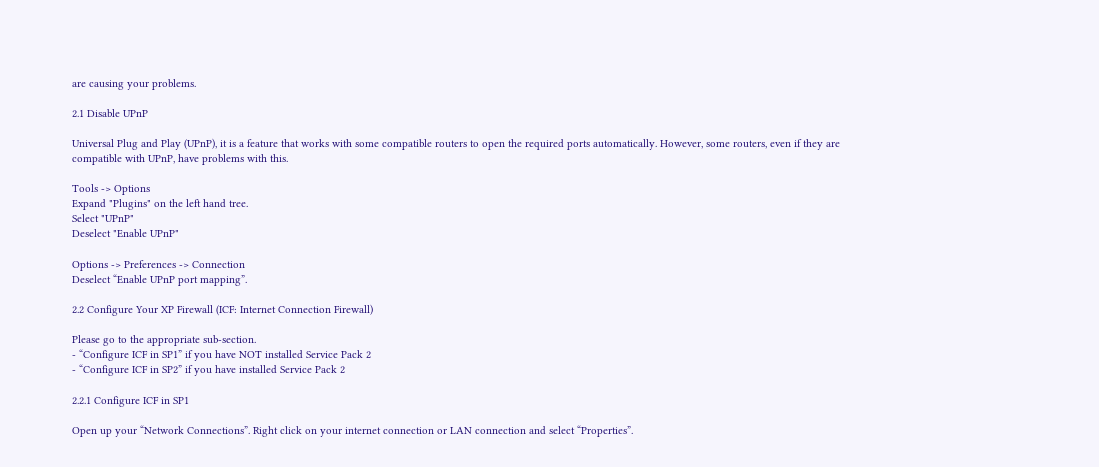are causing your problems.

2.1 Disable UPnP

Universal Plug and Play (UPnP), it is a feature that works with some compatible routers to open the required ports automatically. However, some routers, even if they are compatible with UPnP, have problems with this.

Tools -> Options
Expand "Plugins" on the left hand tree.
Select "UPnP"
Deselect "Enable UPnP"

Options -> Preferences -> Connection
Deselect “Enable UPnP port mapping”.

2.2 Configure Your XP Firewall (ICF: Internet Connection Firewall)

Please go to the appropriate sub-section.
- “Configure ICF in SP1” if you have NOT installed Service Pack 2
- “Configure ICF in SP2” if you have installed Service Pack 2

2.2.1 Configure ICF in SP1

Open up your “Network Connections”. Right click on your internet connection or LAN connection and select “Properties”.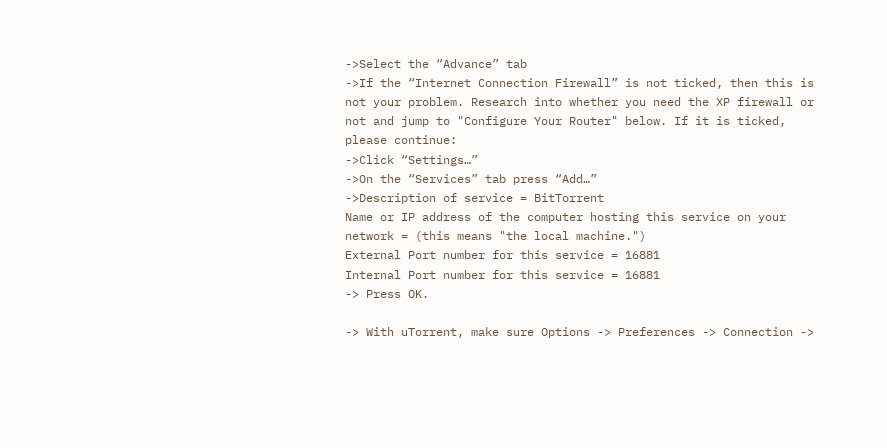->Select the “Advance” tab
->If the “Internet Connection Firewall” is not ticked, then this is not your problem. Research into whether you need the XP firewall or not and jump to "Configure Your Router" below. If it is ticked, please continue:
->Click “Settings…”
->On the “Services” tab press “Add…”
->Description of service = BitTorrent
Name or IP address of the computer hosting this service on your network = (this means "the local machine.")
External Port number for this service = 16881
Internal Port number for this service = 16881
-> Press OK.

-> With uTorrent, make sure Options -> Preferences -> Connection ->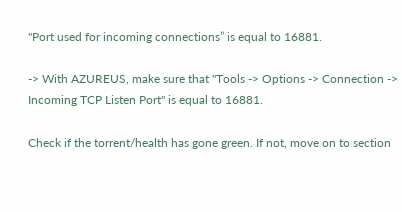"Port used for incoming connections” is equal to 16881.

-> With AZUREUS, make sure that "Tools -> Options -> Connection -> Incoming TCP Listen Port" is equal to 16881.

Check if the torrent/health has gone green. If not, move on to section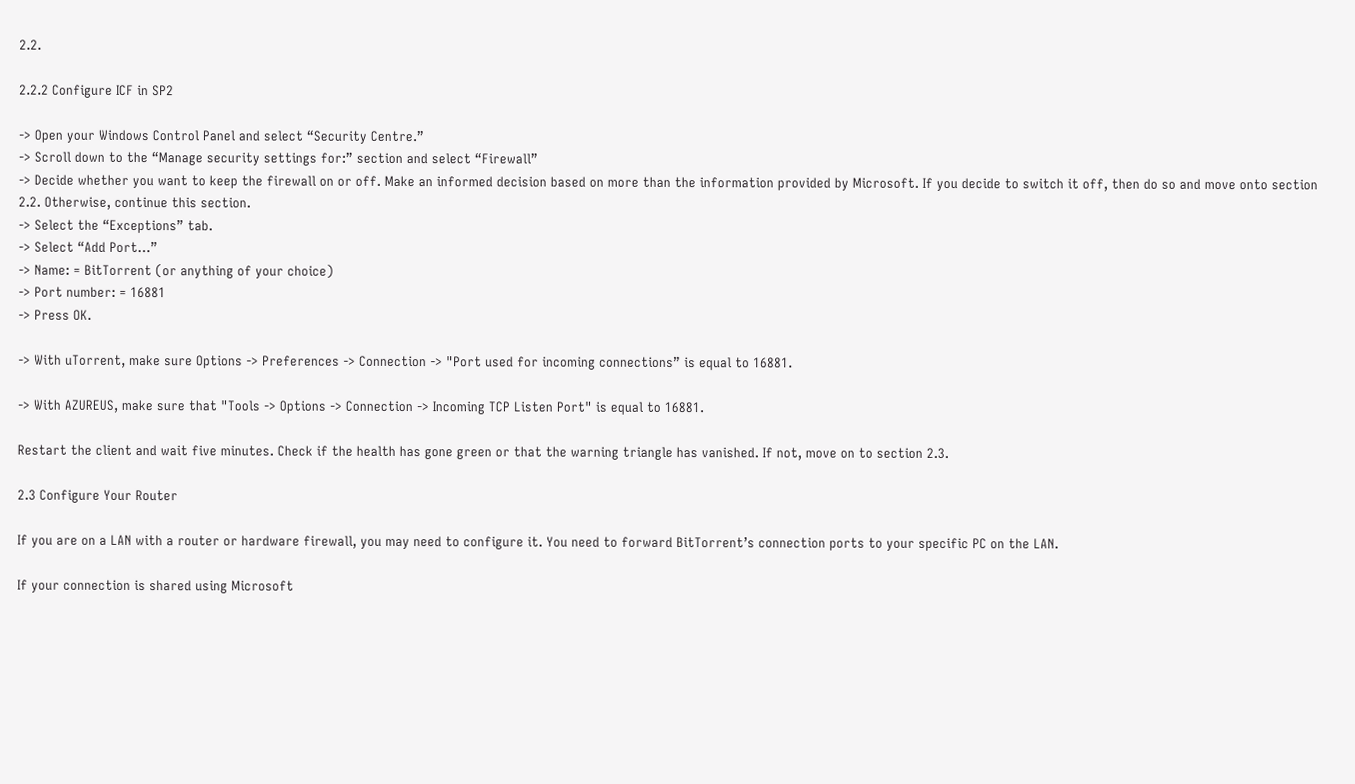2.2.

2.2.2 Configure ICF in SP2

-> Open your Windows Control Panel and select “Security Centre.”
-> Scroll down to the “Manage security settings for:” section and select “Firewall”
-> Decide whether you want to keep the firewall on or off. Make an informed decision based on more than the information provided by Microsoft. If you decide to switch it off, then do so and move onto section 2.2. Otherwise, continue this section.
-> Select the “Exceptions” tab.
-> Select “Add Port…”
-> Name: = BitTorrent (or anything of your choice)
-> Port number: = 16881
-> Press OK.

-> With uTorrent, make sure Options -> Preferences -> Connection -> "Port used for incoming connections” is equal to 16881.

-> With AZUREUS, make sure that "Tools -> Options -> Connection -> Incoming TCP Listen Port" is equal to 16881.

Restart the client and wait five minutes. Check if the health has gone green or that the warning triangle has vanished. If not, move on to section 2.3.

2.3 Configure Your Router

If you are on a LAN with a router or hardware firewall, you may need to configure it. You need to forward BitTorrent’s connection ports to your specific PC on the LAN.

If your connection is shared using Microsoft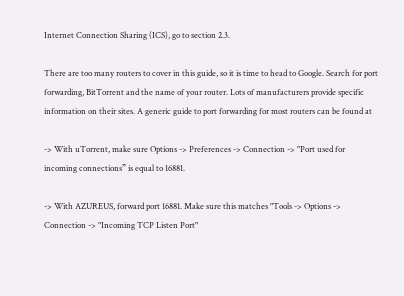Internet Connection Sharing (ICS), go to section 2.3.

There are too many routers to cover in this guide, so it is time to head to Google. Search for port forwarding, BitTorrent and the name of your router. Lots of manufacturers provide specific information on their sites. A generic guide to port forwarding for most routers can be found at

-> With uTorrent, make sure Options -> Preferences -> Connection -> "Port used for incoming connections” is equal to 16881.

-> With AZUREUS, forward port 16881. Make sure this matches "Tools -> Options -> Connection -> "Incoming TCP Listen Port"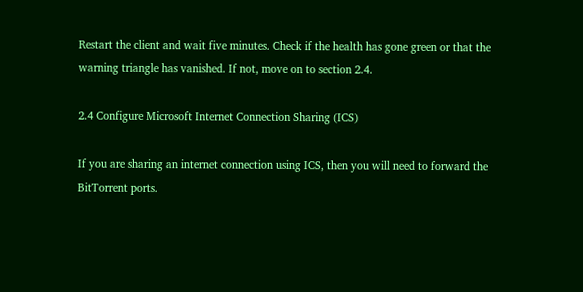Restart the client and wait five minutes. Check if the health has gone green or that the warning triangle has vanished. If not, move on to section 2.4.

2.4 Configure Microsoft Internet Connection Sharing (ICS)

If you are sharing an internet connection using ICS, then you will need to forward the BitTorrent ports.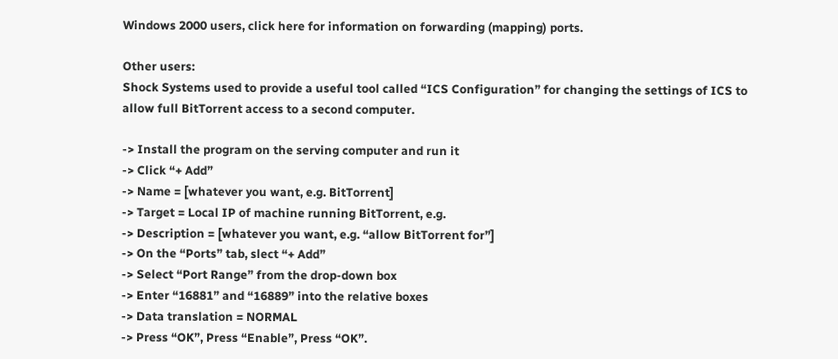Windows 2000 users, click here for information on forwarding (mapping) ports.

Other users:
Shock Systems used to provide a useful tool called “ICS Configuration” for changing the settings of ICS to allow full BitTorrent access to a second computer.

-> Install the program on the serving computer and run it
-> Click “+ Add”
-> Name = [whatever you want, e.g. BitTorrent]
-> Target = Local IP of machine running BitTorrent, e.g.
-> Description = [whatever you want, e.g. “allow BitTorrent for”]
-> On the “Ports” tab, slect “+ Add”
-> Select “Port Range” from the drop-down box
-> Enter “16881” and “16889” into the relative boxes
-> Data translation = NORMAL
-> Press “OK”, Press “Enable”, Press “OK”.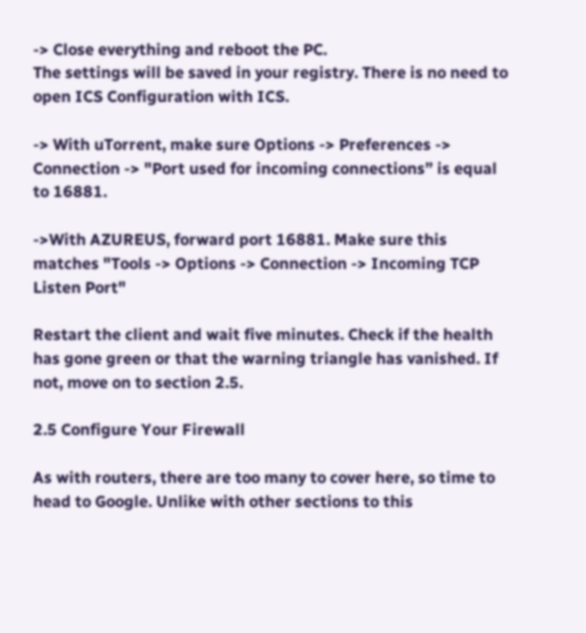-> Close everything and reboot the PC.
The settings will be saved in your registry. There is no need to open ICS Configuration with ICS.

-> With uTorrent, make sure Options -> Preferences -> Connection -> "Port used for incoming connections” is equal to 16881.

->With AZUREUS, forward port 16881. Make sure this matches "Tools -> Options -> Connection -> Incoming TCP Listen Port"

Restart the client and wait five minutes. Check if the health has gone green or that the warning triangle has vanished. If not, move on to section 2.5.

2.5 Configure Your Firewall

As with routers, there are too many to cover here, so time to head to Google. Unlike with other sections to this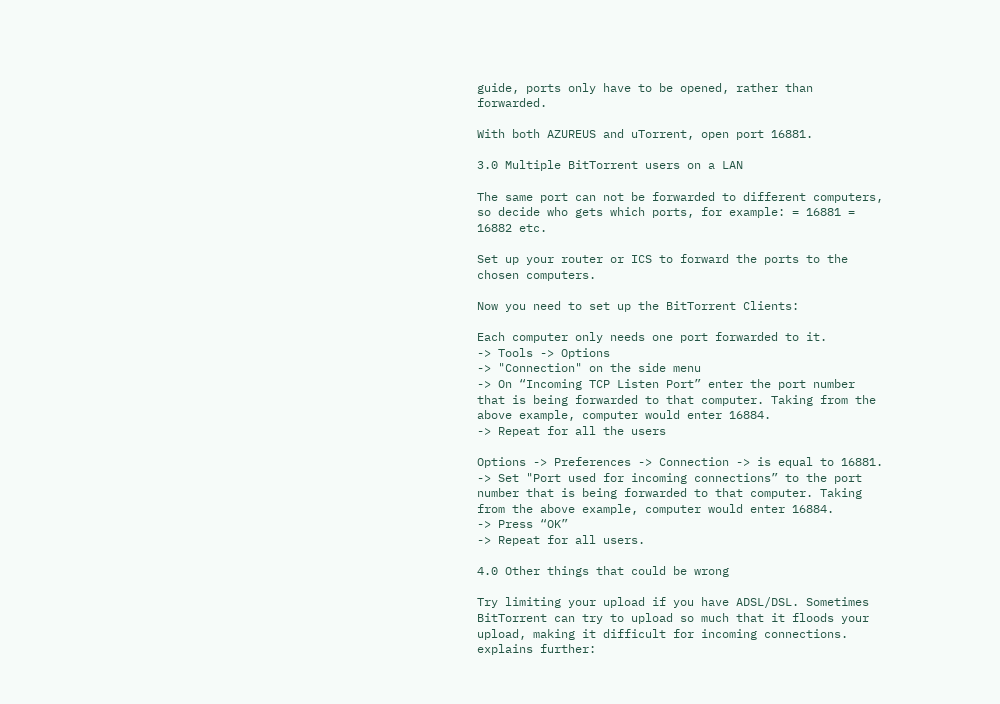guide, ports only have to be opened, rather than forwarded.

With both AZUREUS and uTorrent, open port 16881.

3.0 Multiple BitTorrent users on a LAN

The same port can not be forwarded to different computers, so decide who gets which ports, for example: = 16881 = 16882 etc.

Set up your router or ICS to forward the ports to the chosen computers.

Now you need to set up the BitTorrent Clients:

Each computer only needs one port forwarded to it.
-> Tools -> Options
-> "Connection" on the side menu
-> On “Incoming TCP Listen Port” enter the port number that is being forwarded to that computer. Taking from the above example, computer would enter 16884.
-> Repeat for all the users

Options -> Preferences -> Connection -> is equal to 16881.
-> Set "Port used for incoming connections” to the port number that is being forwarded to that computer. Taking from the above example, computer would enter 16884.
-> Press “OK”
-> Repeat for all users.

4.0 Other things that could be wrong

Try limiting your upload if you have ADSL/DSL. Sometimes BitTorrent can try to upload so much that it floods your upload, making it difficult for incoming connections. explains further: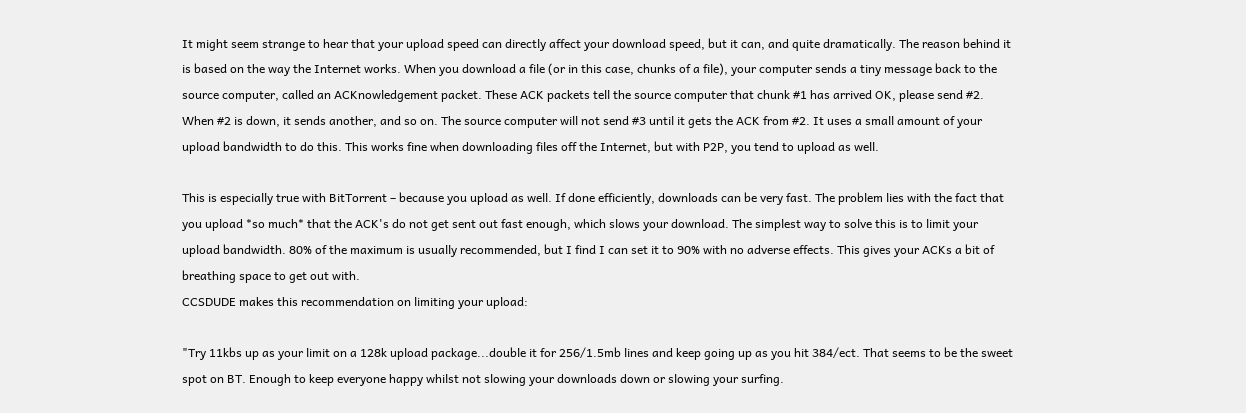It might seem strange to hear that your upload speed can directly affect your download speed, but it can, and quite dramatically. The reason behind it is based on the way the Internet works. When you download a file (or in this case, chunks of a file), your computer sends a tiny message back to the source computer, called an ACKnowledgement packet. These ACK packets tell the source computer that chunk #1 has arrived OK, please send #2. When #2 is down, it sends another, and so on. The source computer will not send #3 until it gets the ACK from #2. It uses a small amount of your upload bandwidth to do this. This works fine when downloading files off the Internet, but with P2P, you tend to upload as well.

This is especially true with BitTorrent – because you upload as well. If done efficiently, downloads can be very fast. The problem lies with the fact that you upload *so much* that the ACK's do not get sent out fast enough, which slows your download. The simplest way to solve this is to limit your upload bandwidth. 80% of the maximum is usually recommended, but I find I can set it to 90% with no adverse effects. This gives your ACKs a bit of breathing space to get out with.
CCSDUDE makes this recommendation on limiting your upload:

"Try 11kbs up as your limit on a 128k upload package...double it for 256/1.5mb lines and keep going up as you hit 384/ect. That seems to be the sweet spot on BT. Enough to keep everyone happy whilst not slowing your downloads down or slowing your surfing.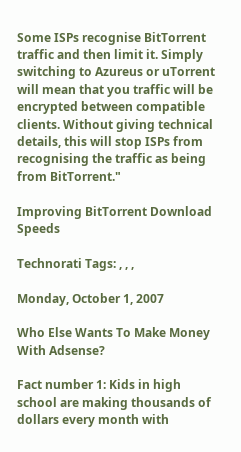Some ISPs recognise BitTorrent traffic and then limit it. Simply switching to Azureus or uTorrent will mean that you traffic will be encrypted between compatible clients. Without giving technical details, this will stop ISPs from recognising the traffic as being from BitTorrent."

Improving BitTorrent Download Speeds

Technorati Tags: , , ,

Monday, October 1, 2007

Who Else Wants To Make Money With Adsense?

Fact number 1: Kids in high school are making thousands of dollars every month with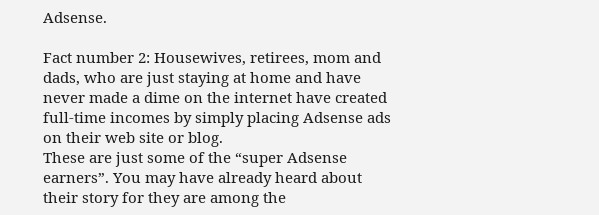Adsense.

Fact number 2: Housewives, retirees, mom and dads, who are just staying at home and have never made a dime on the internet have created full-time incomes by simply placing Adsense ads on their web site or blog.
These are just some of the “super Adsense earners”. You may have already heard about their story for they are among the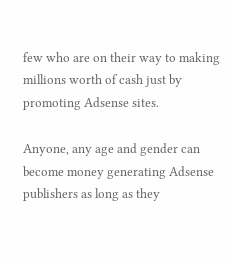few who are on their way to making millions worth of cash just by promoting Adsense sites.

Anyone, any age and gender can become money generating Adsense publishers as long as they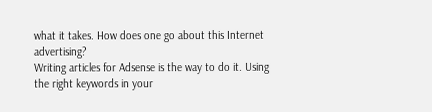what it takes. How does one go about this Internet advertising?
Writing articles for Adsense is the way to do it. Using the right keywords in your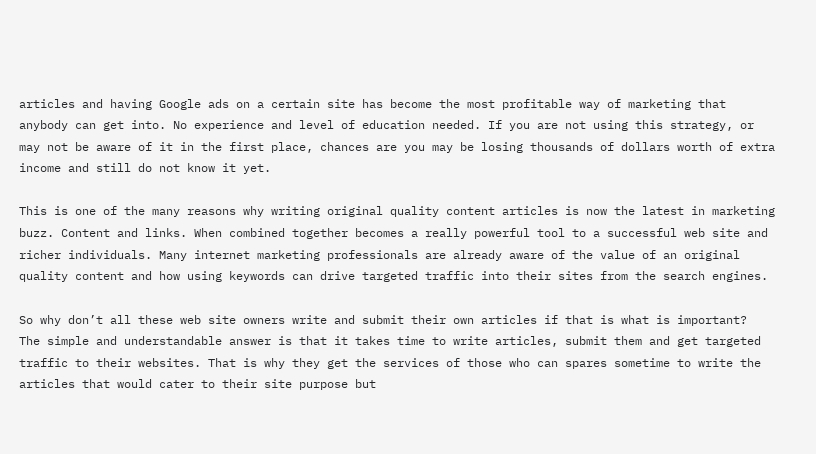articles and having Google ads on a certain site has become the most profitable way of marketing that anybody can get into. No experience and level of education needed. If you are not using this strategy, or may not be aware of it in the first place, chances are you may be losing thousands of dollars worth of extra income and still do not know it yet.

This is one of the many reasons why writing original quality content articles is now the latest in marketing buzz. Content and links. When combined together becomes a really powerful tool to a successful web site and richer individuals. Many internet marketing professionals are already aware of the value of an original quality content and how using keywords can drive targeted traffic into their sites from the search engines.

So why don’t all these web site owners write and submit their own articles if that is what is important?
The simple and understandable answer is that it takes time to write articles, submit them and get targeted traffic to their websites. That is why they get the services of those who can spares sometime to write the articles that would cater to their site purpose but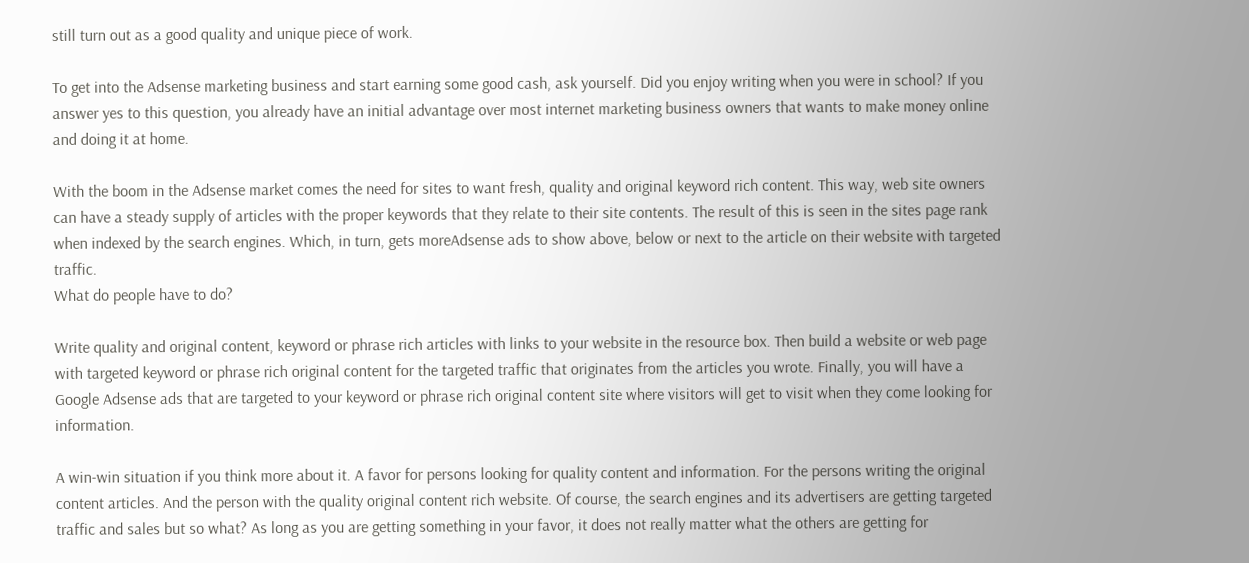still turn out as a good quality and unique piece of work.

To get into the Adsense marketing business and start earning some good cash, ask yourself. Did you enjoy writing when you were in school? If you answer yes to this question, you already have an initial advantage over most internet marketing business owners that wants to make money online and doing it at home.

With the boom in the Adsense market comes the need for sites to want fresh, quality and original keyword rich content. This way, web site owners can have a steady supply of articles with the proper keywords that they relate to their site contents. The result of this is seen in the sites page rank when indexed by the search engines. Which, in turn, gets moreAdsense ads to show above, below or next to the article on their website with targeted traffic.
What do people have to do?

Write quality and original content, keyword or phrase rich articles with links to your website in the resource box. Then build a website or web page with targeted keyword or phrase rich original content for the targeted traffic that originates from the articles you wrote. Finally, you will have a Google Adsense ads that are targeted to your keyword or phrase rich original content site where visitors will get to visit when they come looking for information.

A win-win situation if you think more about it. A favor for persons looking for quality content and information. For the persons writing the original content articles. And the person with the quality original content rich website. Of course, the search engines and its advertisers are getting targeted traffic and sales but so what? As long as you are getting something in your favor, it does not really matter what the others are getting for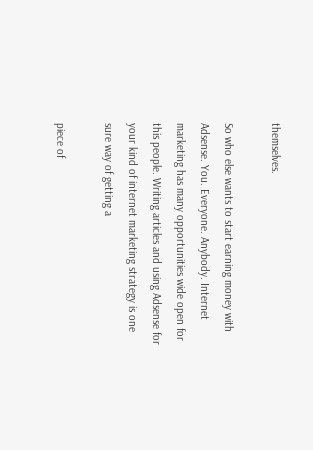themselves.

So who else wants to start earning money with Adsense. You. Everyone. Anybody. Internet marketing has many opportunities wide open for this people. Writing articles and using Adsense for your kind of internet marketing strategy is one sure way of getting a

piece of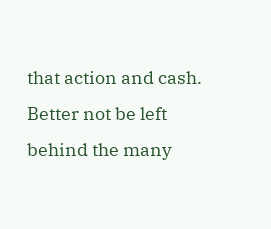that action and cash.
Better not be left behind the many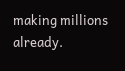making millions already.